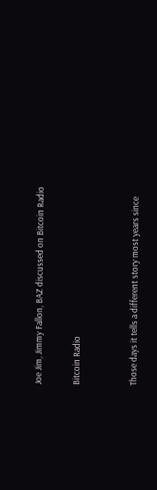Joe Jim, Jimmy Fallon, BAZ discussed on Bitcoin Radio

Bitcoin Radio


Those days it tells a different story most years since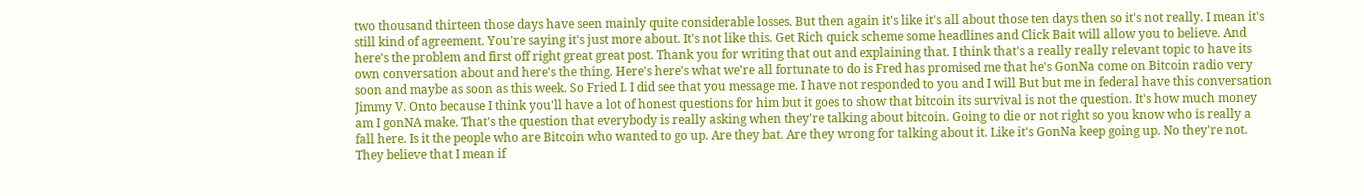two thousand thirteen those days have seen mainly quite considerable losses. But then again it's like it's all about those ten days then so it's not really. I mean it's still kind of agreement. You're saying it's just more about. It's not like this. Get Rich quick scheme some headlines and Click Bait will allow you to believe. And here's the problem and first off right great great post. Thank you for writing that out and explaining that. I think that's a really really relevant topic to have its own conversation about and here's the thing. Here's here's what we're all fortunate to do is Fred has promised me that he's GonNa come on Bitcoin radio very soon and maybe as soon as this week. So Fried I. I did see that you message me. I have not responded to you and I will But but me in federal have this conversation Jimmy V. Onto because I think you'll have a lot of honest questions for him but it goes to show that bitcoin its survival is not the question. It's how much money am I gonNA make. That's the question that everybody is really asking when they're talking about bitcoin. Going to die or not right so you know who is really a fall here. Is it the people who are Bitcoin who wanted to go up. Are they bat. Are they wrong for talking about it. Like it's GonNa keep going up. No they're not. They believe that I mean if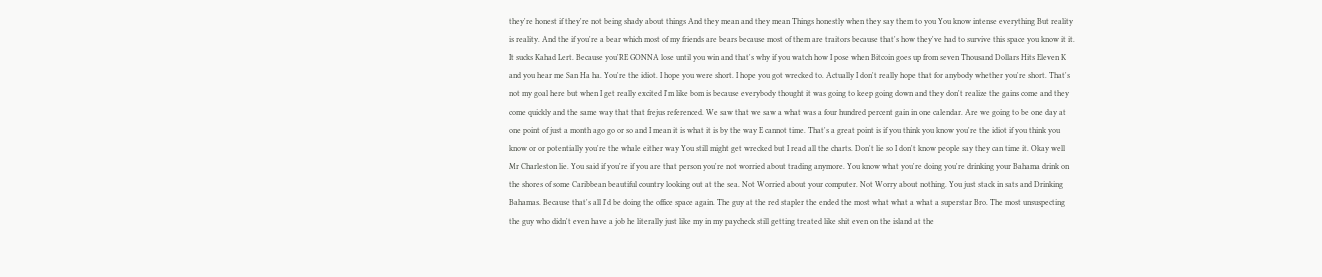they're honest if they're not being shady about things And they mean and they mean Things honestly when they say them to you You know intense everything But reality is reality. And the if you're a bear which most of my friends are bears because most of them are traitors because that's how they've had to survive this space you know it it. It sucks Kahad Lert. Because you'RE GONNA lose until you win and that's why if you watch how I pose when Bitcoin goes up from seven Thousand Dollars Hits Eleven K and you hear me San Ha ha. You're the idiot. I hope you were short. I hope you got wrecked to. Actually I don't really hope that for anybody whether you're short. That's not my goal here but when I get really excited I'm like bom is because everybody thought it was going to keep going down and they don't realize the gains come and they come quickly and the same way that that frejus referenced. We saw that we saw a what was a four hundred percent gain in one calendar. Are we going to be one day at one point of just a month ago go or so and I mean it is what it is by the way E cannot time. That's a great point is if you think you know you're the idiot if you think you know or or potentially you're the whale either way You still might get wrecked but I read all the charts. Don't lie so I don't know people say they can time it. Okay well Mr Charleston lie. You said if you're if you are that person you're not worried about trading anymore. You know what you're doing you're drinking your Bahama drink on the shores of some Caribbean beautiful country looking out at the sea. Not Worried about your computer. Not Worry about nothing. You just stack in sats and Drinking Bahamas. Because that's all I'd be doing the office space again. The guy at the red stapler the ended the most what what a what a superstar Bro. The most unsuspecting the guy who didn't even have a job he literally just like my in my paycheck still getting treated like shit even on the island at the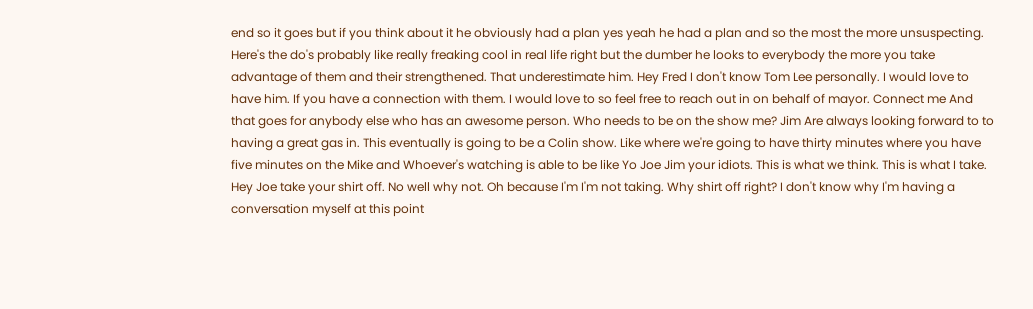end so it goes but if you think about it he obviously had a plan yes yeah he had a plan and so the most the more unsuspecting. Here's the do's probably like really freaking cool in real life right but the dumber he looks to everybody the more you take advantage of them and their strengthened. That underestimate him. Hey Fred I don't know Tom Lee personally. I would love to have him. If you have a connection with them. I would love to so feel free to reach out in on behalf of mayor. Connect me And that goes for anybody else who has an awesome person. Who needs to be on the show me? Jim Are always looking forward to to having a great gas in. This eventually is going to be a Colin show. Like where we're going to have thirty minutes where you have five minutes on the Mike and Whoever's watching is able to be like Yo Joe Jim your idiots. This is what we think. This is what I take. Hey Joe take your shirt off. No well why not. Oh because I'm I'm not taking. Why shirt off right? I don't know why I'm having a conversation myself at this point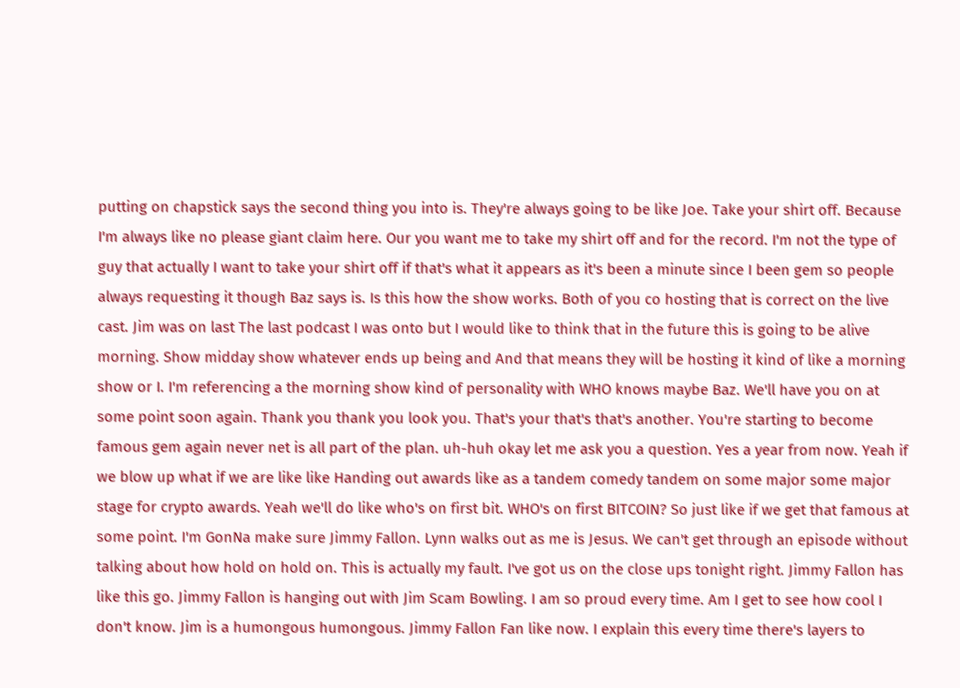putting on chapstick says the second thing you into is. They're always going to be like Joe. Take your shirt off. Because I'm always like no please giant claim here. Our you want me to take my shirt off and for the record. I'm not the type of guy that actually I want to take your shirt off if that's what it appears as it's been a minute since I been gem so people always requesting it though Baz says is. Is this how the show works. Both of you co hosting that is correct on the live cast. Jim was on last The last podcast I was onto but I would like to think that in the future this is going to be alive morning. Show midday show whatever ends up being and And that means they will be hosting it kind of like a morning show or I. I'm referencing a the morning show kind of personality with WHO knows maybe Baz. We'll have you on at some point soon again. Thank you thank you look you. That's your that's that's another. You're starting to become famous gem again never net is all part of the plan. uh-huh okay let me ask you a question. Yes a year from now. Yeah if we blow up what if we are like like Handing out awards like as a tandem comedy tandem on some major some major stage for crypto awards. Yeah we'll do like who's on first bit. WHO's on first BITCOIN? So just like if we get that famous at some point. I'm GonNa make sure Jimmy Fallon. Lynn walks out as me is Jesus. We can't get through an episode without talking about how hold on hold on. This is actually my fault. I've got us on the close ups tonight right. Jimmy Fallon has like this go. Jimmy Fallon is hanging out with Jim Scam Bowling. I am so proud every time. Am I get to see how cool I don't know. Jim is a humongous humongous. Jimmy Fallon Fan like now. I explain this every time there's layers to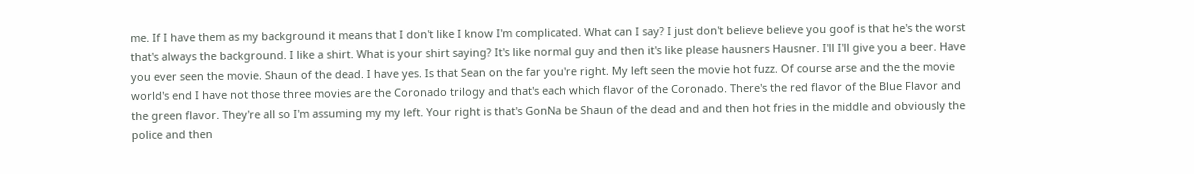me. If I have them as my background it means that I don't like I know I'm complicated. What can I say? I just don't believe believe you goof is that he's the worst that's always the background. I like a shirt. What is your shirt saying? It's like normal guy and then it's like please hausners Hausner. I'll I'll give you a beer. Have you ever seen the movie. Shaun of the dead. I have yes. Is that Sean on the far you're right. My left seen the movie hot fuzz. Of course arse and the the movie world's end I have not those three movies are the Coronado trilogy and that's each which flavor of the Coronado. There's the red flavor of the Blue Flavor and the green flavor. They're all so I'm assuming my my left. Your right is that's GonNa be Shaun of the dead and and then hot fries in the middle and obviously the police and then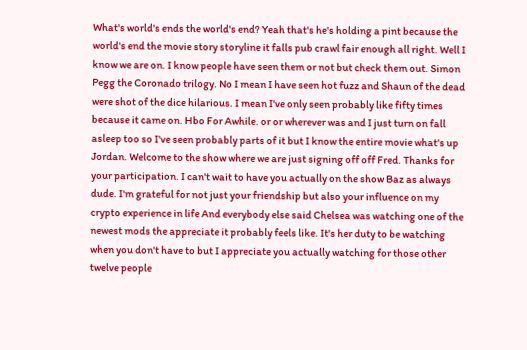What's world's ends the world's end? Yeah that's he's holding a pint because the world's end the movie story storyline it falls pub crawl fair enough all right. Well I know we are on. I know people have seen them or not but check them out. Simon Pegg the Coronado trilogy. No I mean I have seen hot fuzz and Shaun of the dead were shot of the dice hilarious. I mean I've only seen probably like fifty times because it came on. Hbo For Awhile. or or wherever was and I just turn on fall asleep too so I've seen probably parts of it but I know the entire movie what's up Jordan. Welcome to the show where we are just signing off off Fred. Thanks for your participation. I can't wait to have you actually on the show Baz as always dude. I'm grateful for not just your friendship but also your influence on my crypto experience in life And everybody else said Chelsea was watching one of the newest mods the appreciate it probably feels like. It's her duty to be watching when you don't have to but I appreciate you actually watching for those other twelve people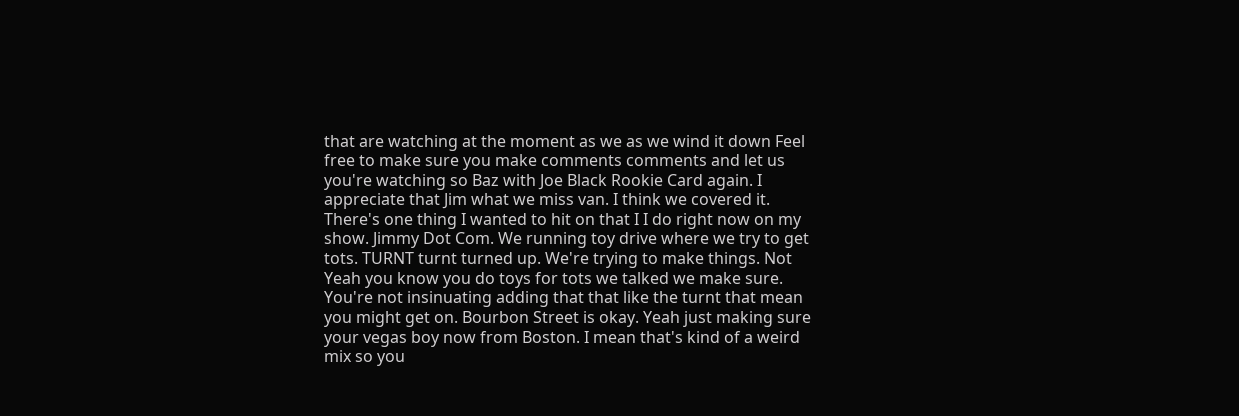that are watching at the moment as we as we wind it down Feel free to make sure you make comments comments and let us you're watching so Baz with Joe Black Rookie Card again. I appreciate that Jim what we miss van. I think we covered it. There's one thing I wanted to hit on that I I do right now on my show. Jimmy Dot Com. We running toy drive where we try to get tots. TURNT turnt turned up. We're trying to make things. Not Yeah you know you do toys for tots we talked we make sure. You're not insinuating adding that that like the turnt that mean you might get on. Bourbon Street is okay. Yeah just making sure your vegas boy now from Boston. I mean that's kind of a weird mix so you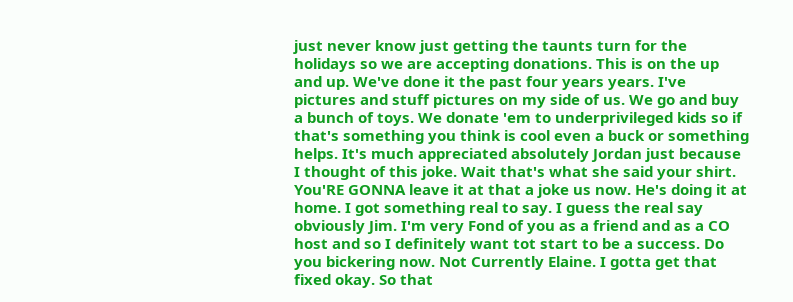just never know just getting the taunts turn for the holidays so we are accepting donations. This is on the up and up. We've done it the past four years years. I've pictures and stuff pictures on my side of us. We go and buy a bunch of toys. We donate 'em to underprivileged kids so if that's something you think is cool even a buck or something helps. It's much appreciated absolutely Jordan just because I thought of this joke. Wait that's what she said your shirt. You'RE GONNA leave it at that a joke us now. He's doing it at home. I got something real to say. I guess the real say obviously Jim. I'm very Fond of you as a friend and as a CO host and so I definitely want tot start to be a success. Do you bickering now. Not Currently Elaine. I gotta get that fixed okay. So that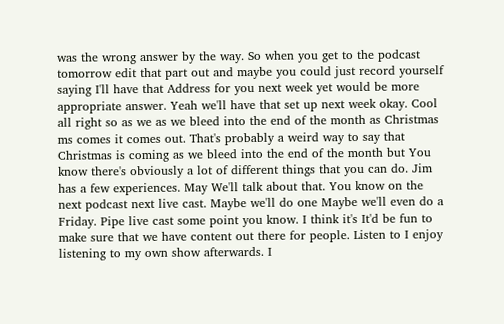was the wrong answer by the way. So when you get to the podcast tomorrow edit that part out and maybe you could just record yourself saying I'll have that Address for you next week yet would be more appropriate answer. Yeah we'll have that set up next week okay. Cool all right so as we as we bleed into the end of the month as Christmas ms comes it comes out. That's probably a weird way to say that Christmas is coming as we bleed into the end of the month but You know there's obviously a lot of different things that you can do. Jim has a few experiences. May We'll talk about that. You know on the next podcast next live cast. Maybe we'll do one Maybe we'll even do a Friday. Pipe live cast some point you know. I think it's It'd be fun to make sure that we have content out there for people. Listen to I enjoy listening to my own show afterwards. I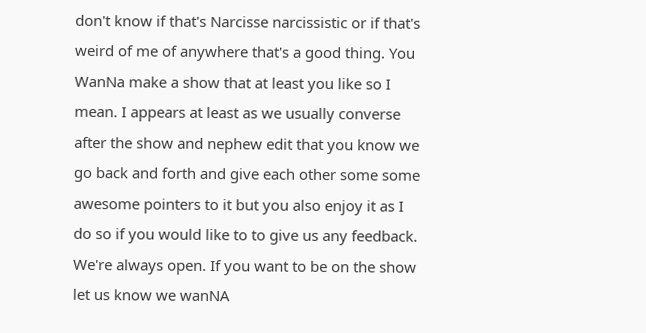don't know if that's Narcisse narcissistic or if that's weird of me of anywhere that's a good thing. You WanNa make a show that at least you like so I mean. I appears at least as we usually converse after the show and nephew edit that you know we go back and forth and give each other some some awesome pointers to it but you also enjoy it as I do so if you would like to to give us any feedback. We're always open. If you want to be on the show let us know we wanNA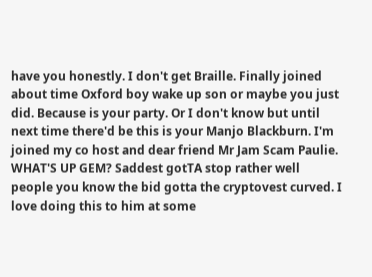have you honestly. I don't get Braille. Finally joined about time Oxford boy wake up son or maybe you just did. Because is your party. Or I don't know but until next time there'd be this is your Manjo Blackburn. I'm joined my co host and dear friend Mr Jam Scam Paulie. WHAT'S UP GEM? Saddest gotTA stop rather well people you know the bid gotta the cryptovest curved. I love doing this to him at some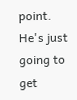point. He's just going to get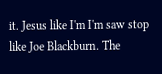it. Jesus like I'm I'm saw stop like Joe Blackburn. The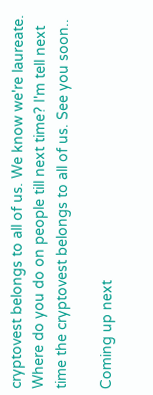cryptovest belongs to all of us. We know we're laureate. Where do you do on people till next time? I'm tell next time the cryptovest belongs to all of us. See you soon..

Coming up next